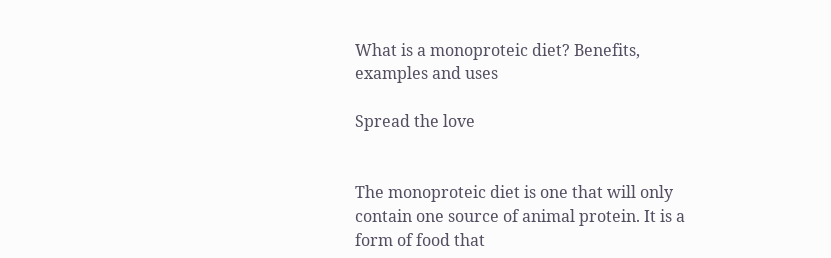What is a monoproteic diet? Benefits, examples and uses

Spread the love


The monoproteic diet is one that will only contain one source of animal protein. It is a form of food that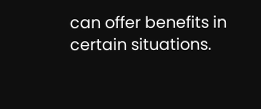can offer benefits in certain situations.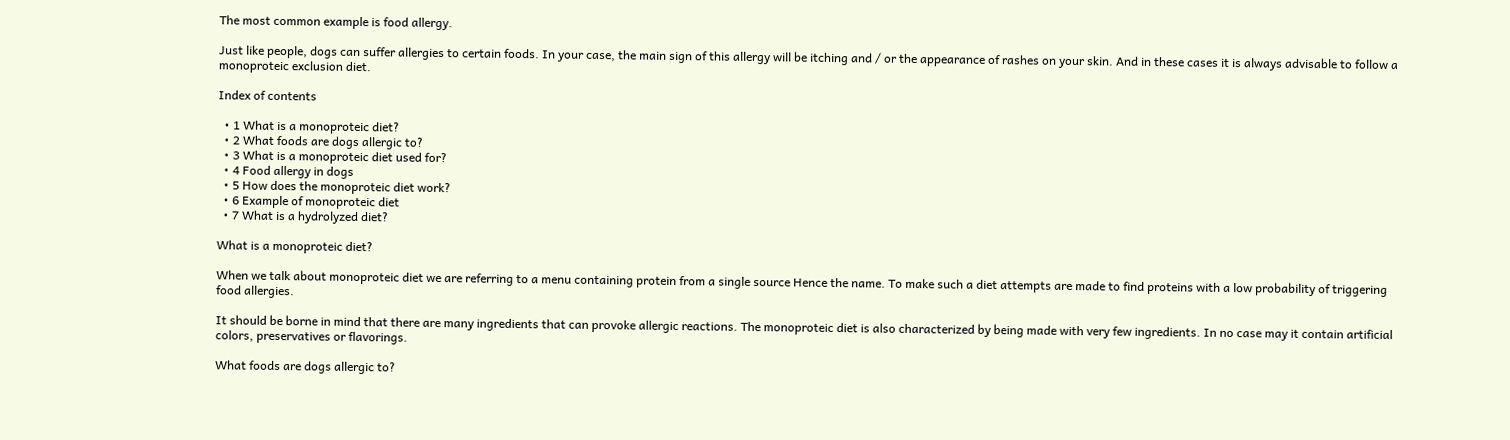The most common example is food allergy.

Just like people, dogs can suffer allergies to certain foods. In your case, the main sign of this allergy will be itching and / or the appearance of rashes on your skin. And in these cases it is always advisable to follow a monoproteic exclusion diet.

Index of contents

  • 1 What is a monoproteic diet?
  • 2 What foods are dogs allergic to?
  • 3 What is a monoproteic diet used for?
  • 4 Food allergy in dogs
  • 5 How does the monoproteic diet work?
  • 6 Example of monoproteic diet
  • 7 What is a hydrolyzed diet?

What is a monoproteic diet?

When we talk about monoproteic diet we are referring to a menu containing protein from a single source Hence the name. To make such a diet attempts are made to find proteins with a low probability of triggering food allergies.

It should be borne in mind that there are many ingredients that can provoke allergic reactions. The monoproteic diet is also characterized by being made with very few ingredients. In no case may it contain artificial colors, preservatives or flavorings.

What foods are dogs allergic to?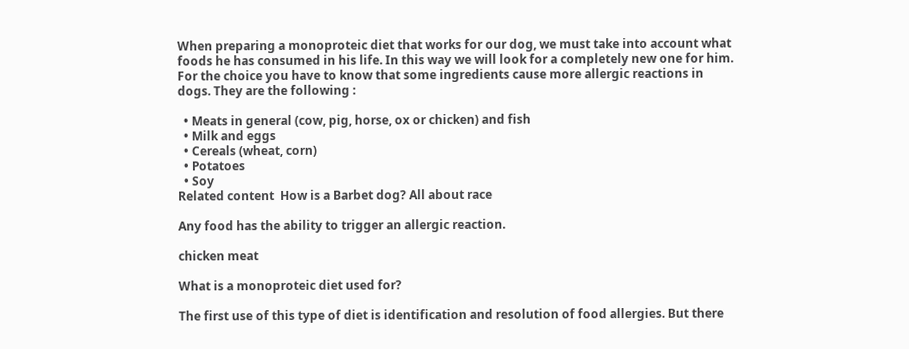When preparing a monoproteic diet that works for our dog, we must take into account what foods he has consumed in his life. In this way we will look for a completely new one for him. For the choice you have to know that some ingredients cause more allergic reactions in dogs. They are the following :

  • Meats in general (cow, pig, horse, ox or chicken) and fish
  • Milk and eggs
  • Cereals (wheat, corn)
  • Potatoes
  • Soy
Related content  How is a Barbet dog? All about race

Any food has the ability to trigger an allergic reaction.

chicken meat

What is a monoproteic diet used for?

The first use of this type of diet is identification and resolution of food allergies. But there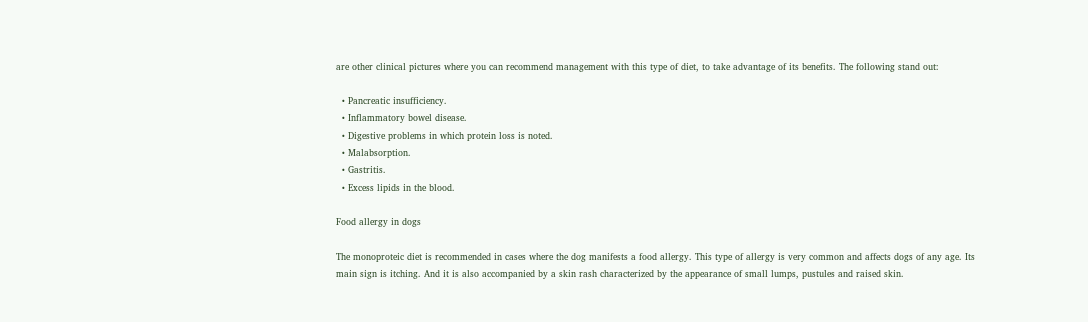are other clinical pictures where you can recommend management with this type of diet, to take advantage of its benefits. The following stand out:

  • Pancreatic insufficiency.
  • Inflammatory bowel disease.
  • Digestive problems in which protein loss is noted.
  • Malabsorption.
  • Gastritis.
  • Excess lipids in the blood.

Food allergy in dogs

The monoproteic diet is recommended in cases where the dog manifests a food allergy. This type of allergy is very common and affects dogs of any age. Its main sign is itching. And it is also accompanied by a skin rash characterized by the appearance of small lumps, pustules and raised skin.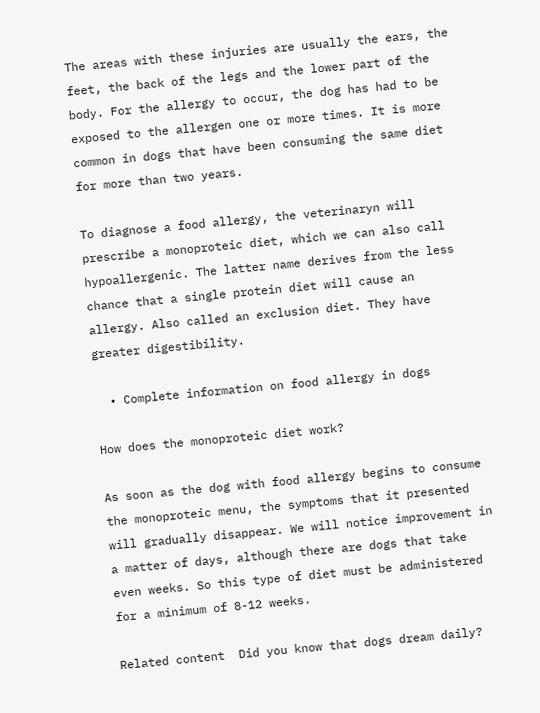The areas with these injuries are usually the ears, the feet, the back of the legs and the lower part of the body. For the allergy to occur, the dog has had to be exposed to the allergen one or more times. It is more common in dogs that have been consuming the same diet for more than two years.

To diagnose a food allergy, the veterinaryn will prescribe a monoproteic diet, which we can also call hypoallergenic. The latter name derives from the less chance that a single protein diet will cause an allergy. Also called an exclusion diet. They have greater digestibility.

  • Complete information on food allergy in dogs

How does the monoproteic diet work?

As soon as the dog with food allergy begins to consume the monoproteic menu, the symptoms that it presented will gradually disappear. We will notice improvement in a matter of days, although there are dogs that take even weeks. So this type of diet must be administered for a minimum of 8-12 weeks.

Related content  Did you know that dogs dream daily?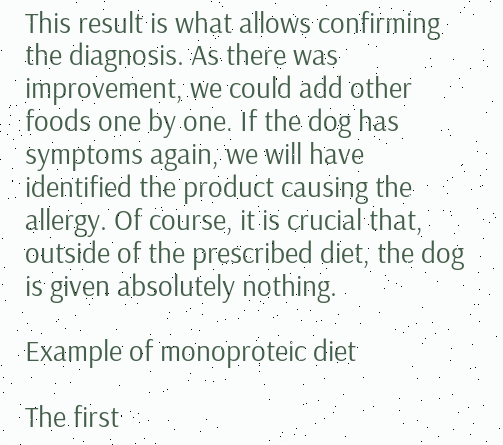This result is what allows confirming the diagnosis. As there was improvement, we could add other foods one by one. If the dog has symptoms again, we will have identified the product causing the allergy. Of course, it is crucial that, outside of the prescribed diet, the dog is given absolutely nothing.

Example of monoproteic diet

The first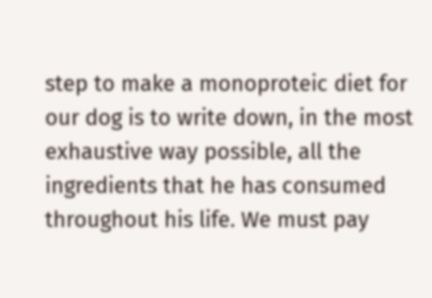step to make a monoproteic diet for our dog is to write down, in the most exhaustive way possible, all the ingredients that he has consumed throughout his life. We must pay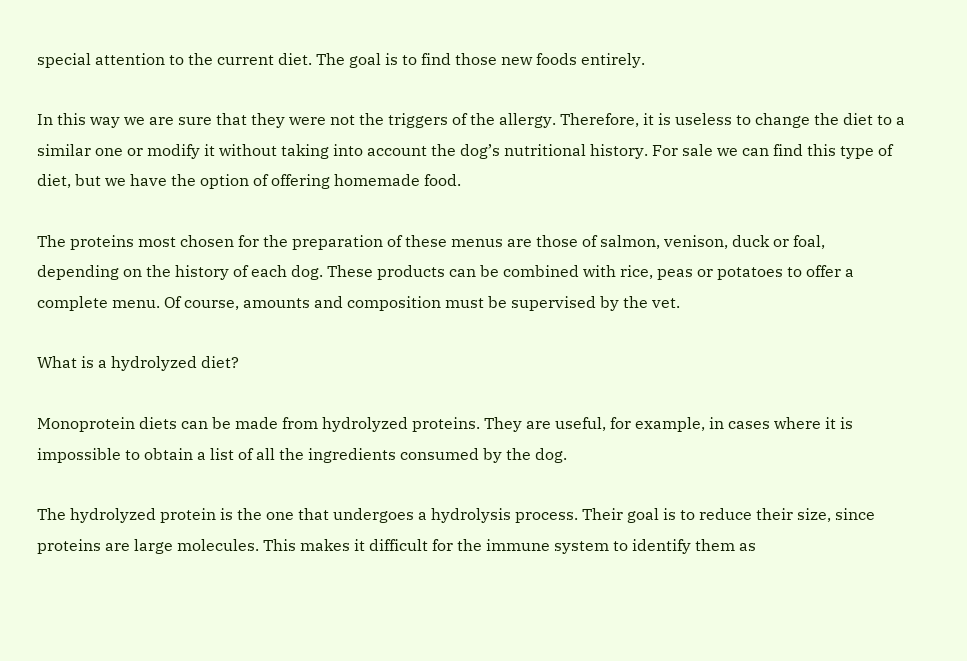special attention to the current diet. The goal is to find those new foods entirely.

In this way we are sure that they were not the triggers of the allergy. Therefore, it is useless to change the diet to a similar one or modify it without taking into account the dog’s nutritional history. For sale we can find this type of diet, but we have the option of offering homemade food.

The proteins most chosen for the preparation of these menus are those of salmon, venison, duck or foal, depending on the history of each dog. These products can be combined with rice, peas or potatoes to offer a complete menu. Of course, amounts and composition must be supervised by the vet.

What is a hydrolyzed diet?

Monoprotein diets can be made from hydrolyzed proteins. They are useful, for example, in cases where it is impossible to obtain a list of all the ingredients consumed by the dog.

The hydrolyzed protein is the one that undergoes a hydrolysis process. Their goal is to reduce their size, since proteins are large molecules. This makes it difficult for the immune system to identify them as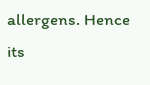allergens. Hence its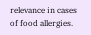relevance in cases of food allergies.